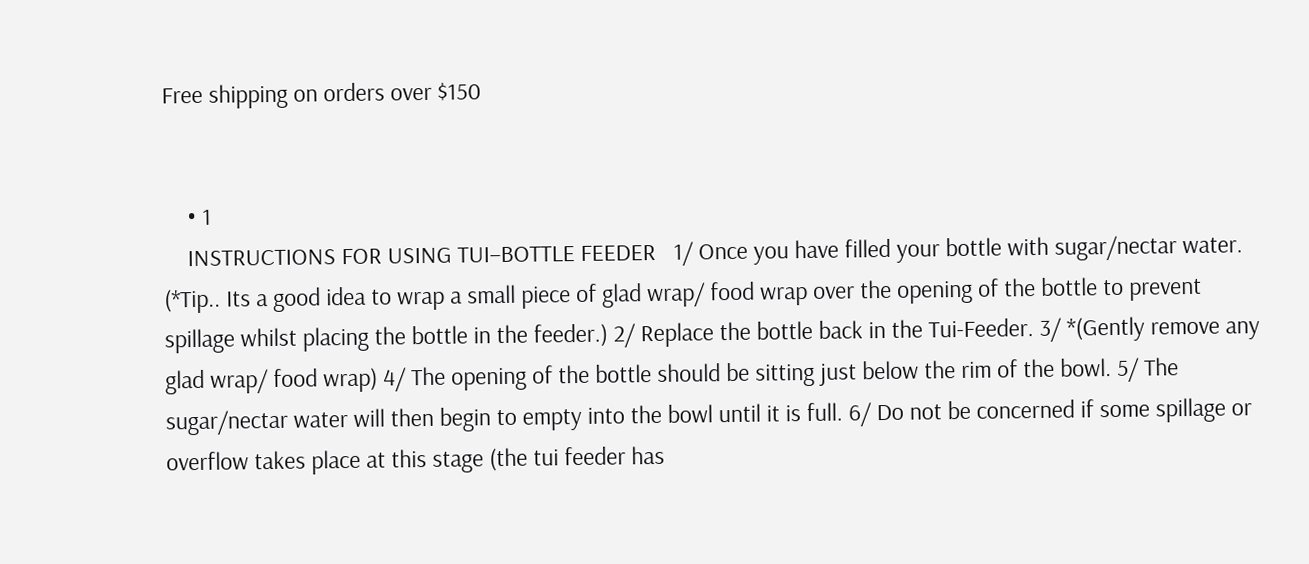Free shipping on orders over $150


    • 1
    INSTRUCTIONS FOR USING TUI–BOTTLE FEEDER   1/ Once you have filled your bottle with sugar/nectar water. (*Tip.. Its a good idea to wrap a small piece of glad wrap/ food wrap over the opening of the bottle to prevent spillage whilst placing the bottle in the feeder.) 2/ Replace the bottle back in the Tui-Feeder. 3/ *(Gently remove any glad wrap/ food wrap) 4/ The opening of the bottle should be sitting just below the rim of the bowl. 5/ The sugar/nectar water will then begin to empty into the bowl until it is full. 6/ Do not be concerned if some spillage or overflow takes place at this stage (the tui feeder has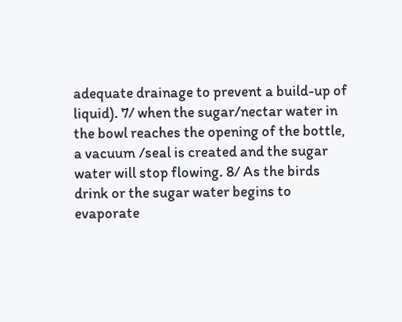adequate drainage to prevent a build-up of liquid). 7/ when the sugar/nectar water in the bowl reaches the opening of the bottle, a vacuum /seal is created and the sugar water will stop flowing. 8/ As the birds drink or the sugar water begins to evaporate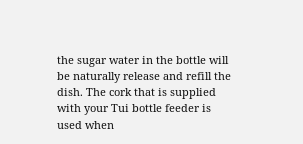the sugar water in the bottle will be naturally release and refill the dish. The cork that is supplied with your Tui bottle feeder is used when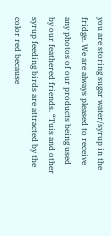you are storing sugar water/syrup in the fridge. We are always pleased to receive any photos of our products being used by our feathered friends. “Tuis and other syrup feeding birds are attracted by the color red because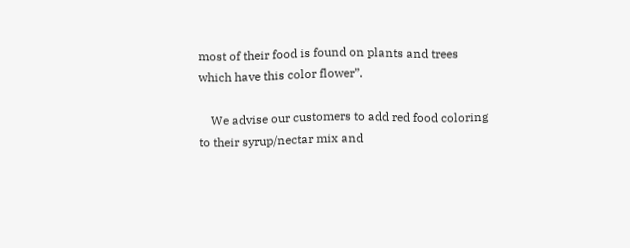most of their food is found on plants and trees which have this color flower”.

    We advise our customers to add red food coloring to their syrup/nectar mix and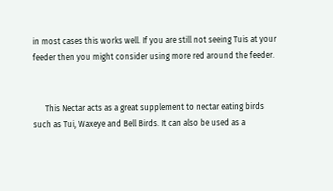in most cases this works well. If you are still not seeing Tuis at your feeder then you might consider using more red around the feeder.


      This Nectar acts as a great supplement to nectar eating birds such as Tui, Waxeye and Bell Birds. It can also be used as a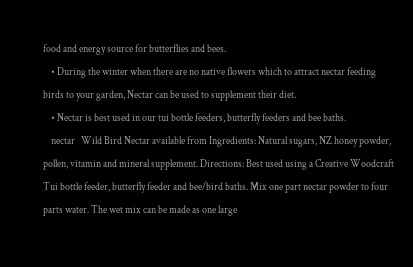food and energy source for butterflies and bees.
    • During the winter when there are no native flowers which to attract nectar feeding birds to your garden, Nectar can be used to supplement their diet.
    • Nectar is best used in our tui bottle feeders, butterfly feeders and bee baths.
    nectar   Wild Bird Nectar available from Ingredients: Natural sugars, NZ honey powder, pollen, vitamin and mineral supplement. Directions: Best used using a Creative Woodcraft Tui bottle feeder, butterfly feeder and bee/bird baths. Mix one part nectar powder to four parts water. The wet mix can be made as one large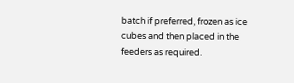batch if preferred, frozen as ice cubes and then placed in the feeders as required.